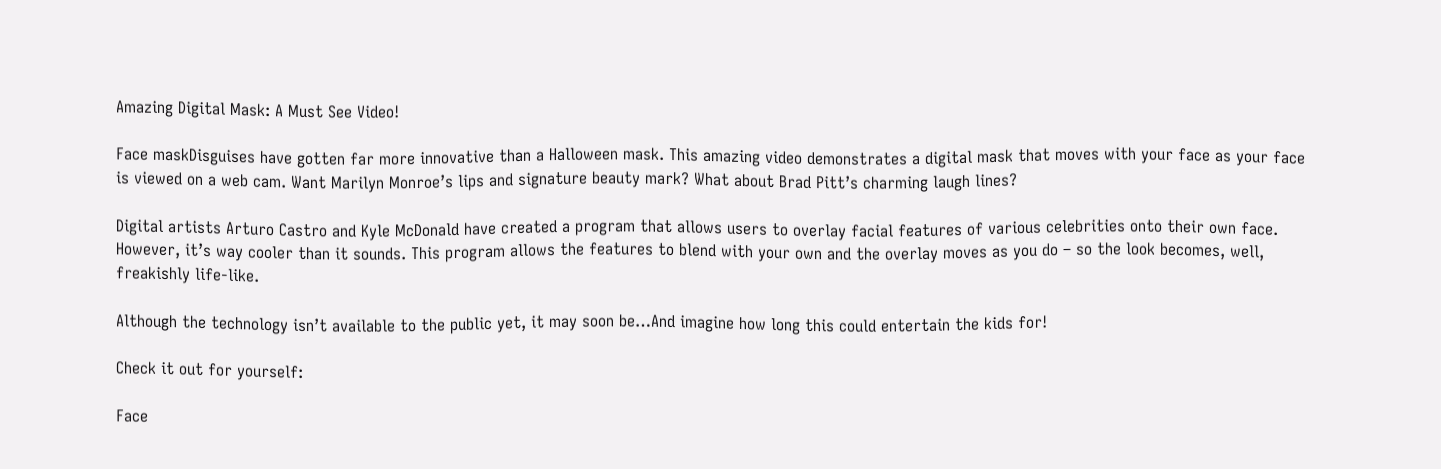Amazing Digital Mask: A Must See Video!

Face maskDisguises have gotten far more innovative than a Halloween mask. This amazing video demonstrates a digital mask that moves with your face as your face is viewed on a web cam. Want Marilyn Monroe’s lips and signature beauty mark? What about Brad Pitt’s charming laugh lines?

Digital artists Arturo Castro and Kyle McDonald have created a program that allows users to overlay facial features of various celebrities onto their own face. However, it’s way cooler than it sounds. This program allows the features to blend with your own and the overlay moves as you do – so the look becomes, well, freakishly life-like.

Although the technology isn’t available to the public yet, it may soon be…And imagine how long this could entertain the kids for!

Check it out for yourself:

Face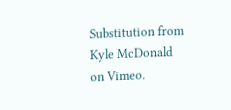Substitution from Kyle McDonald on Vimeo.